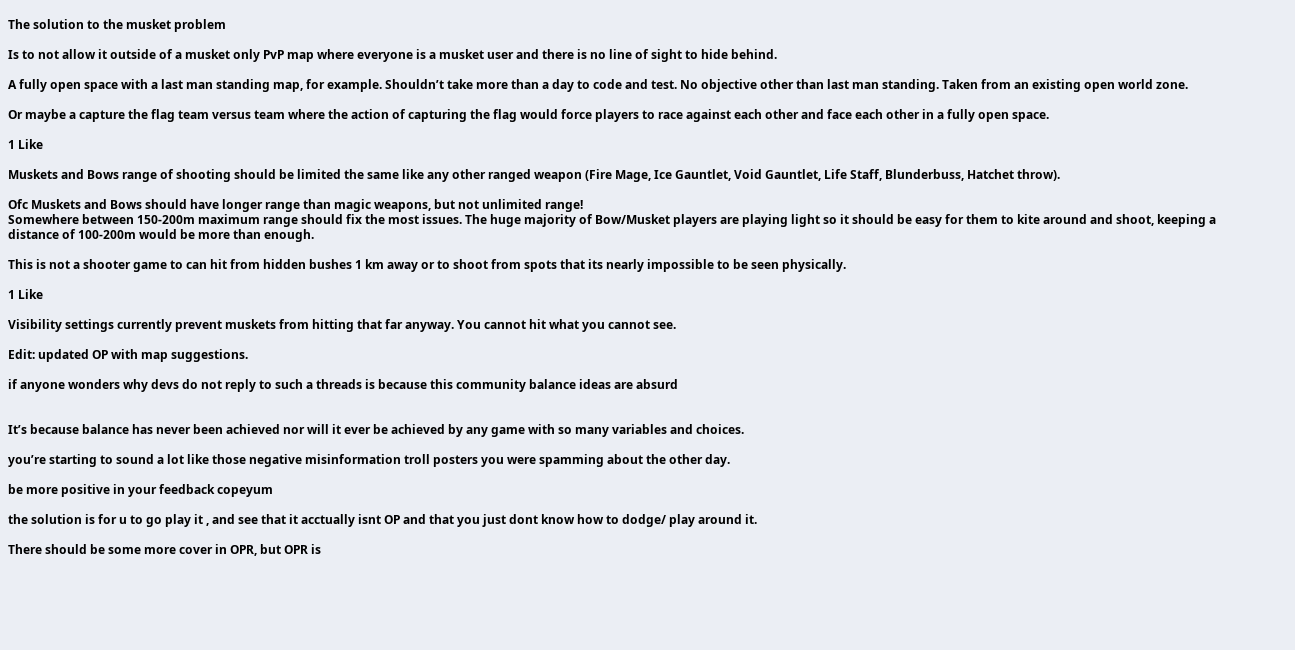The solution to the musket problem

Is to not allow it outside of a musket only PvP map where everyone is a musket user and there is no line of sight to hide behind.

A fully open space with a last man standing map, for example. Shouldn’t take more than a day to code and test. No objective other than last man standing. Taken from an existing open world zone.

Or maybe a capture the flag team versus team where the action of capturing the flag would force players to race against each other and face each other in a fully open space.

1 Like

Muskets and Bows range of shooting should be limited the same like any other ranged weapon (Fire Mage, Ice Gauntlet, Void Gauntlet, Life Staff, Blunderbuss, Hatchet throw).

Ofc Muskets and Bows should have longer range than magic weapons, but not unlimited range!
Somewhere between 150-200m maximum range should fix the most issues. The huge majority of Bow/Musket players are playing light so it should be easy for them to kite around and shoot, keeping a distance of 100-200m would be more than enough.

This is not a shooter game to can hit from hidden bushes 1 km away or to shoot from spots that its nearly impossible to be seen physically.

1 Like

Visibility settings currently prevent muskets from hitting that far anyway. You cannot hit what you cannot see.

Edit: updated OP with map suggestions.

if anyone wonders why devs do not reply to such a threads is because this community balance ideas are absurd


It’s because balance has never been achieved nor will it ever be achieved by any game with so many variables and choices.

you’re starting to sound a lot like those negative misinformation troll posters you were spamming about the other day.

be more positive in your feedback copeyum

the solution is for u to go play it , and see that it acctually isnt OP and that you just dont know how to dodge/ play around it.

There should be some more cover in OPR, but OPR is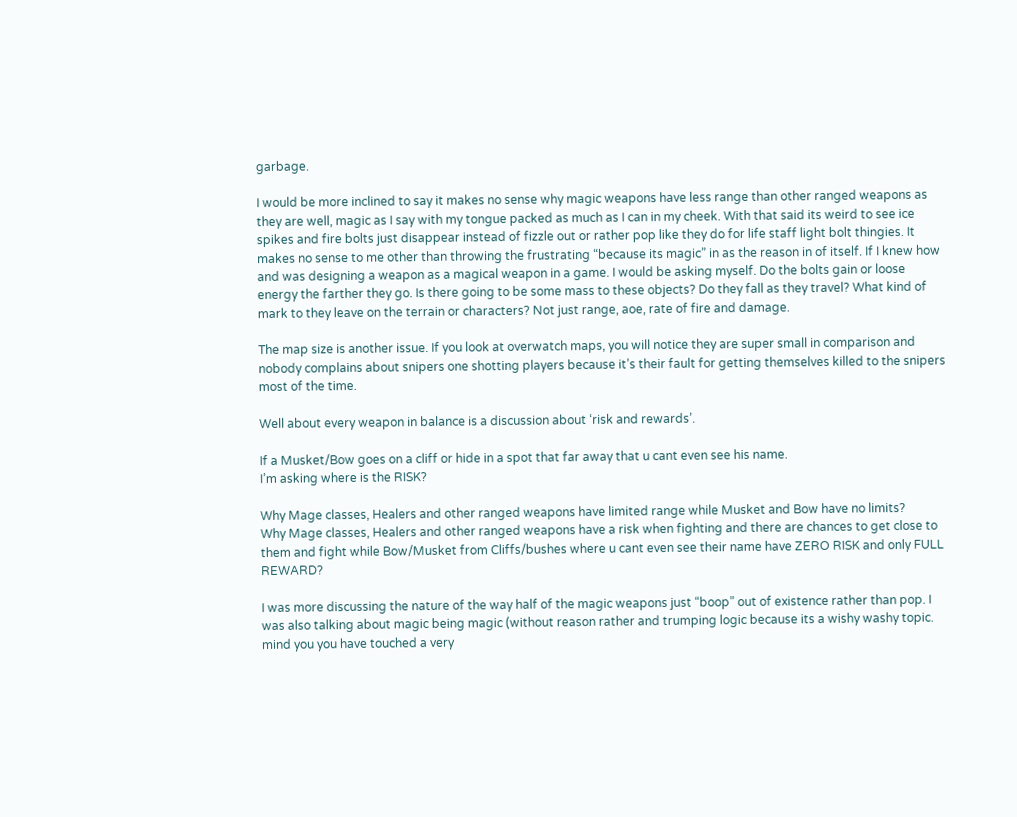garbage.

I would be more inclined to say it makes no sense why magic weapons have less range than other ranged weapons as they are well, magic as I say with my tongue packed as much as I can in my cheek. With that said its weird to see ice spikes and fire bolts just disappear instead of fizzle out or rather pop like they do for life staff light bolt thingies. It makes no sense to me other than throwing the frustrating “because its magic” in as the reason in of itself. If I knew how and was designing a weapon as a magical weapon in a game. I would be asking myself. Do the bolts gain or loose energy the farther they go. Is there going to be some mass to these objects? Do they fall as they travel? What kind of mark to they leave on the terrain or characters? Not just range, aoe, rate of fire and damage.

The map size is another issue. If you look at overwatch maps, you will notice they are super small in comparison and nobody complains about snipers one shotting players because it’s their fault for getting themselves killed to the snipers most of the time.

Well about every weapon in balance is a discussion about ‘risk and rewards’.

If a Musket/Bow goes on a cliff or hide in a spot that far away that u cant even see his name.
I’m asking where is the RISK?

Why Mage classes, Healers and other ranged weapons have limited range while Musket and Bow have no limits?
Why Mage classes, Healers and other ranged weapons have a risk when fighting and there are chances to get close to them and fight while Bow/Musket from Cliffs/bushes where u cant even see their name have ZERO RISK and only FULL REWARD?

I was more discussing the nature of the way half of the magic weapons just “boop” out of existence rather than pop. I was also talking about magic being magic (without reason rather and trumping logic because its a wishy washy topic. mind you you have touched a very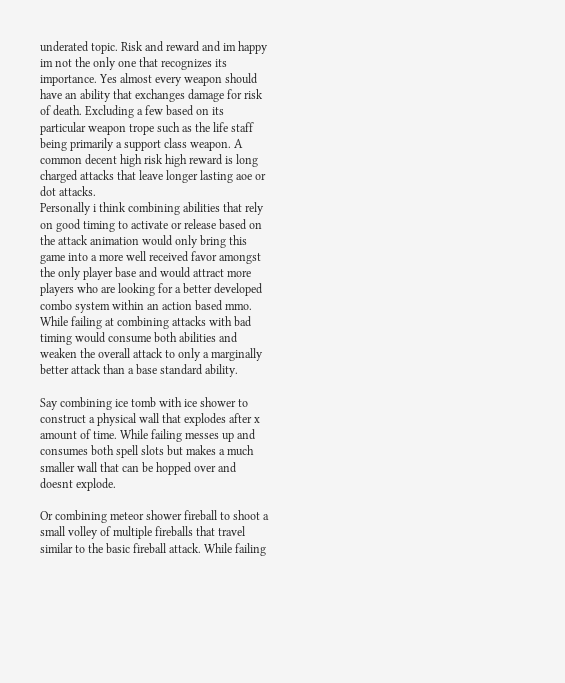underated topic. Risk and reward and im happy im not the only one that recognizes its importance. Yes almost every weapon should have an ability that exchanges damage for risk of death. Excluding a few based on its particular weapon trope such as the life staff being primarily a support class weapon. A common decent high risk high reward is long charged attacks that leave longer lasting aoe or dot attacks.
Personally i think combining abilities that rely on good timing to activate or release based on the attack animation would only bring this game into a more well received favor amongst the only player base and would attract more players who are looking for a better developed combo system within an action based mmo. While failing at combining attacks with bad timing would consume both abilities and weaken the overall attack to only a marginally better attack than a base standard ability.

Say combining ice tomb with ice shower to construct a physical wall that explodes after x amount of time. While failing messes up and consumes both spell slots but makes a much smaller wall that can be hopped over and doesnt explode.

Or combining meteor shower fireball to shoot a small volley of multiple fireballs that travel similar to the basic fireball attack. While failing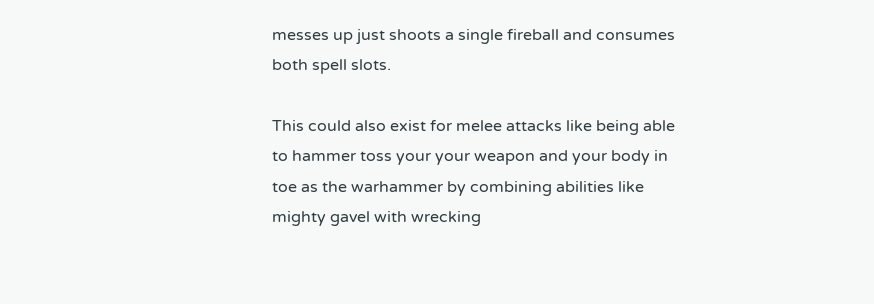messes up just shoots a single fireball and consumes both spell slots.

This could also exist for melee attacks like being able to hammer toss your your weapon and your body in toe as the warhammer by combining abilities like mighty gavel with wrecking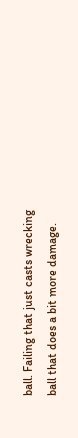ball. Failing that just casts wrecking ball that does a bit more damage.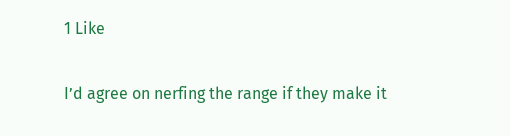1 Like

I’d agree on nerfing the range if they make it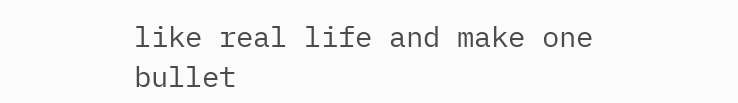like real life and make one bullet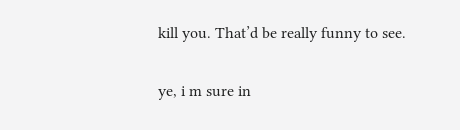kill you. That’d be really funny to see.

ye, i m sure in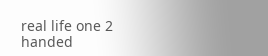real life one 2 handed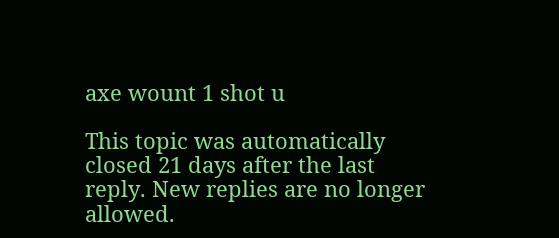axe wount 1 shot u

This topic was automatically closed 21 days after the last reply. New replies are no longer allowed.